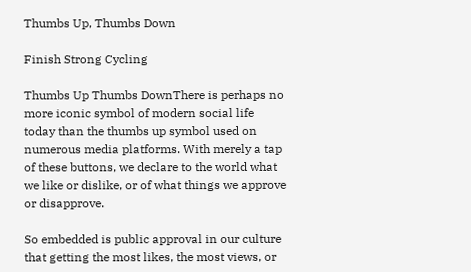Thumbs Up, Thumbs Down

Finish Strong Cycling

Thumbs Up Thumbs DownThere is perhaps no more iconic symbol of modern social life today than the thumbs up symbol used on numerous media platforms. With merely a tap of these buttons, we declare to the world what we like or dislike, or of what things we approve or disapprove.

So embedded is public approval in our culture that getting the most likes, the most views, or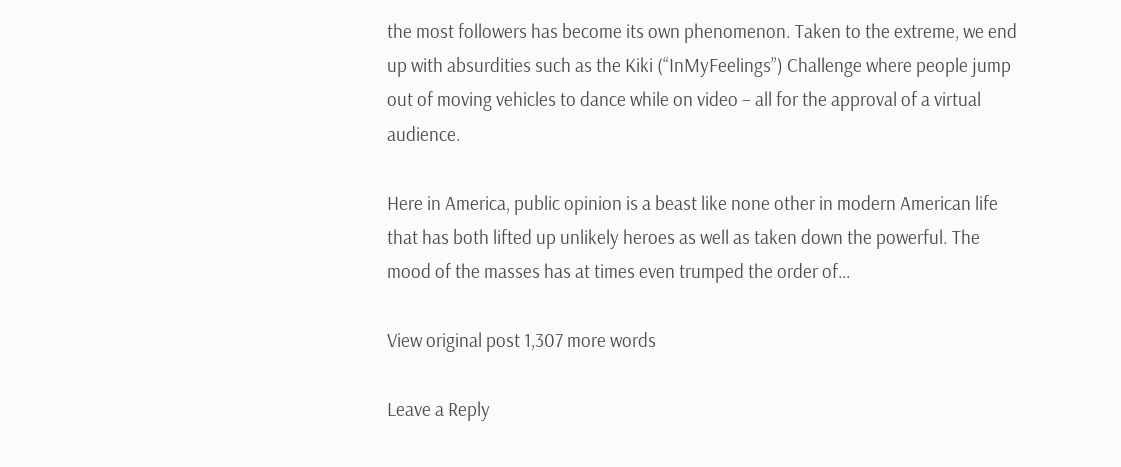the most followers has become its own phenomenon. Taken to the extreme, we end up with absurdities such as the Kiki (“InMyFeelings”) Challenge where people jump out of moving vehicles to dance while on video – all for the approval of a virtual audience.

Here in America, public opinion is a beast like none other in modern American life that has both lifted up unlikely heroes as well as taken down the powerful. The mood of the masses has at times even trumped the order of…

View original post 1,307 more words

Leave a Reply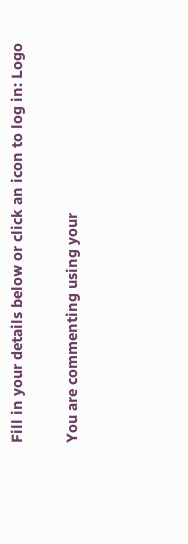Fill in your details below or click an icon to log in: Logo

You are commenting using your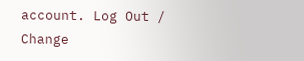account. Log Out /  Change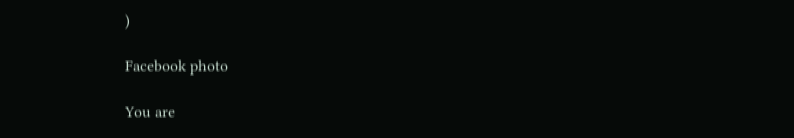)

Facebook photo

You are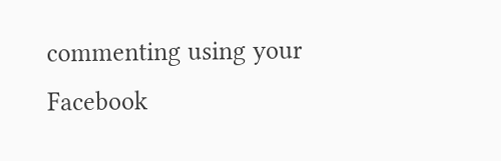commenting using your Facebook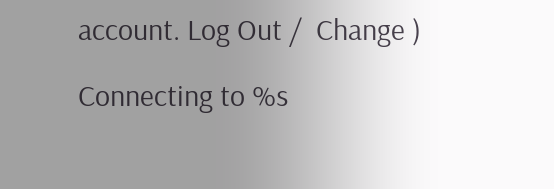account. Log Out /  Change )

Connecting to %s